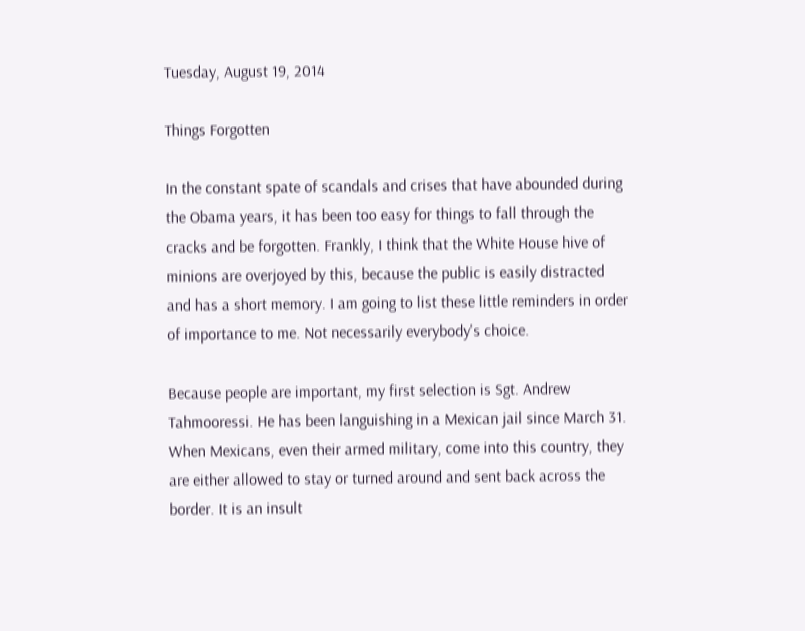Tuesday, August 19, 2014

Things Forgotten

In the constant spate of scandals and crises that have abounded during the Obama years, it has been too easy for things to fall through the cracks and be forgotten. Frankly, I think that the White House hive of minions are overjoyed by this, because the public is easily distracted and has a short memory. I am going to list these little reminders in order of importance to me. Not necessarily everybody's choice.

Because people are important, my first selection is Sgt. Andrew Tahmooressi. He has been languishing in a Mexican jail since March 31. When Mexicans, even their armed military, come into this country, they are either allowed to stay or turned around and sent back across the border. It is an insult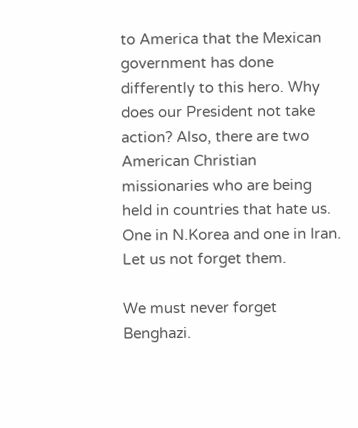to America that the Mexican government has done differently to this hero. Why does our President not take action? Also, there are two American Christian missionaries who are being held in countries that hate us. One in N.Korea and one in Iran. Let us not forget them.

We must never forget Benghazi.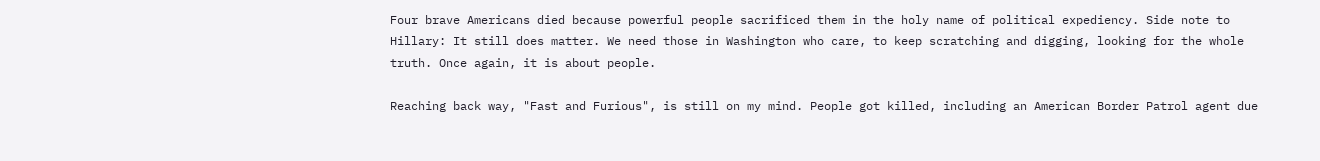Four brave Americans died because powerful people sacrificed them in the holy name of political expediency. Side note to Hillary: It still does matter. We need those in Washington who care, to keep scratching and digging, looking for the whole truth. Once again, it is about people.

Reaching back way, "Fast and Furious", is still on my mind. People got killed, including an American Border Patrol agent due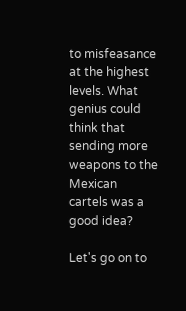to misfeasance at the highest levels. What genius could think that sending more weapons to the Mexican cartels was a good idea?

Let's go on to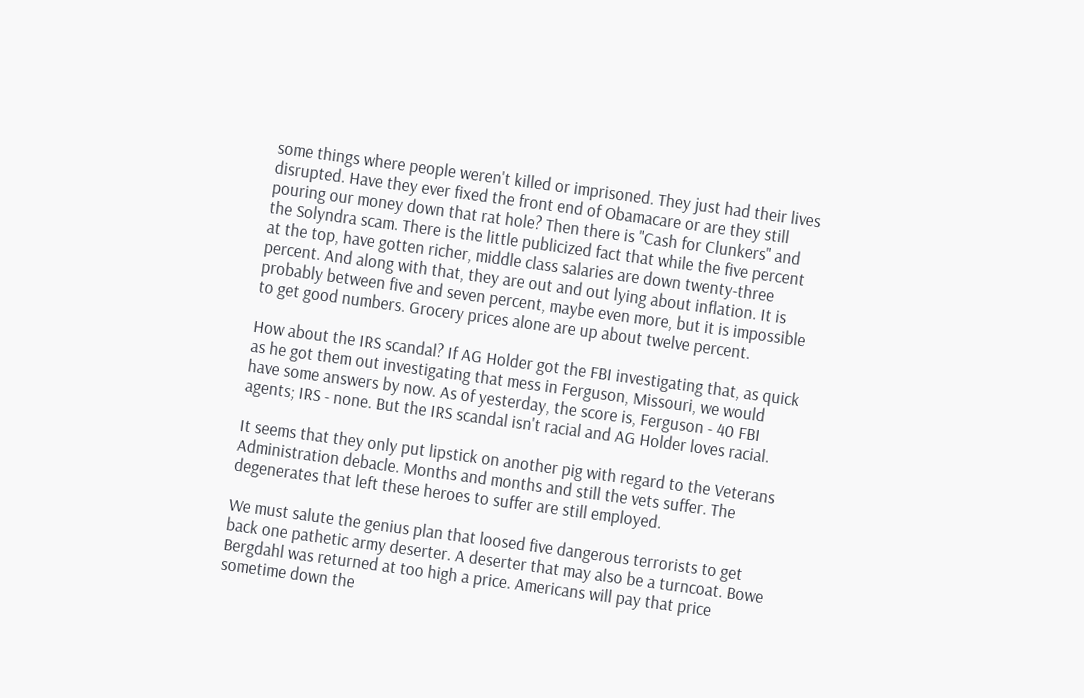some things where people weren't killed or imprisoned. They just had their lives disrupted. Have they ever fixed the front end of Obamacare or are they still pouring our money down that rat hole? Then there is "Cash for Clunkers" and the Solyndra scam. There is the little publicized fact that while the five percent at the top, have gotten richer, middle class salaries are down twenty-three percent. And along with that, they are out and out lying about inflation. It is probably between five and seven percent, maybe even more, but it is impossible to get good numbers. Grocery prices alone are up about twelve percent.

How about the IRS scandal? If AG Holder got the FBI investigating that, as quick as he got them out investigating that mess in Ferguson, Missouri, we would have some answers by now. As of yesterday, the score is, Ferguson - 40 FBI agents; IRS - none. But the IRS scandal isn't racial and AG Holder loves racial.

It seems that they only put lipstick on another pig with regard to the Veterans Administration debacle. Months and months and still the vets suffer. The degenerates that left these heroes to suffer are still employed.

We must salute the genius plan that loosed five dangerous terrorists to get back one pathetic army deserter. A deserter that may also be a turncoat. Bowe Bergdahl was returned at too high a price. Americans will pay that price sometime down the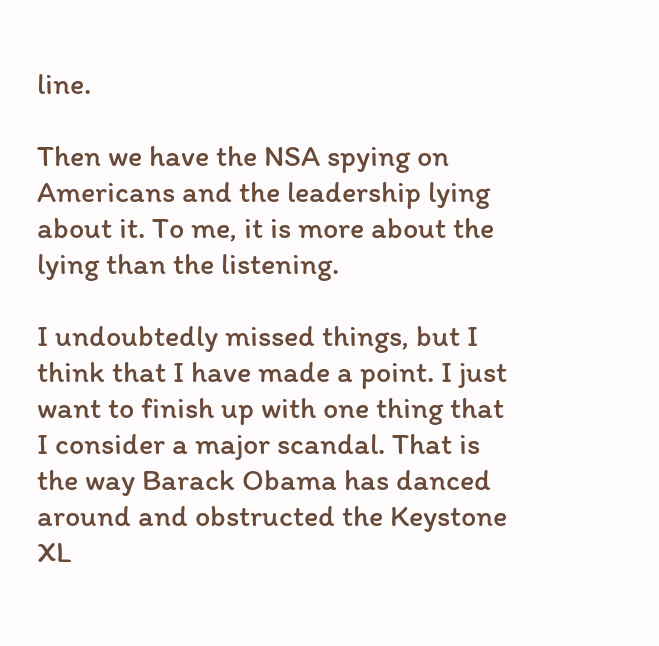line.

Then we have the NSA spying on Americans and the leadership lying about it. To me, it is more about the lying than the listening.

I undoubtedly missed things, but I think that I have made a point. I just want to finish up with one thing that I consider a major scandal. That is the way Barack Obama has danced around and obstructed the Keystone XL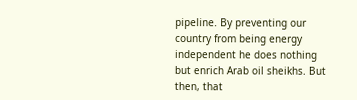pipeline. By preventing our country from being energy independent he does nothing but enrich Arab oil sheikhs. But then, that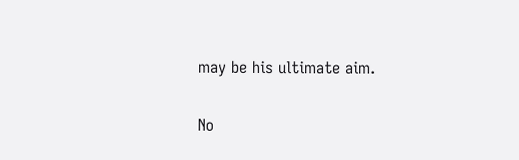may be his ultimate aim.

No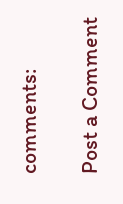comments:

Post a Comment